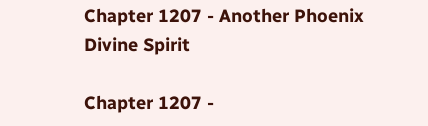Chapter 1207 - Another Phoenix Divine Spirit

Chapter 1207 -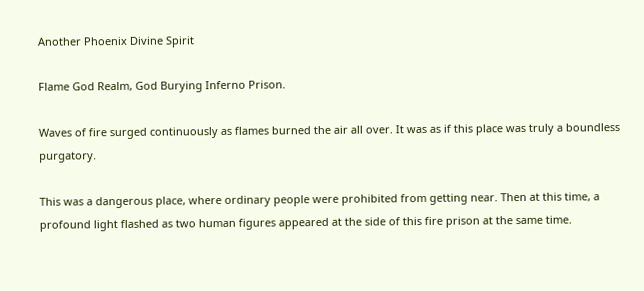Another Phoenix Divine Spirit

Flame God Realm, God Burying Inferno Prison.

Waves of fire surged continuously as flames burned the air all over. It was as if this place was truly a boundless purgatory.

This was a dangerous place, where ordinary people were prohibited from getting near. Then at this time, a profound light flashed as two human figures appeared at the side of this fire prison at the same time.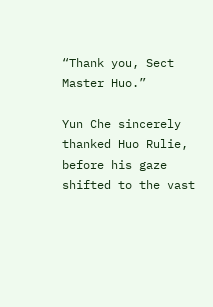“Thank you, Sect Master Huo.”

Yun Che sincerely thanked Huo Rulie, before his gaze shifted to the vast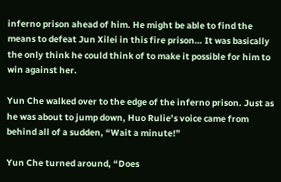inferno prison ahead of him. He might be able to find the means to defeat Jun Xilei in this fire prison… It was basically the only think he could think of to make it possible for him to win against her.

Yun Che walked over to the edge of the inferno prison. Just as he was about to jump down, Huo Rulie’s voice came from behind all of a sudden, “Wait a minute!”

Yun Che turned around, “Does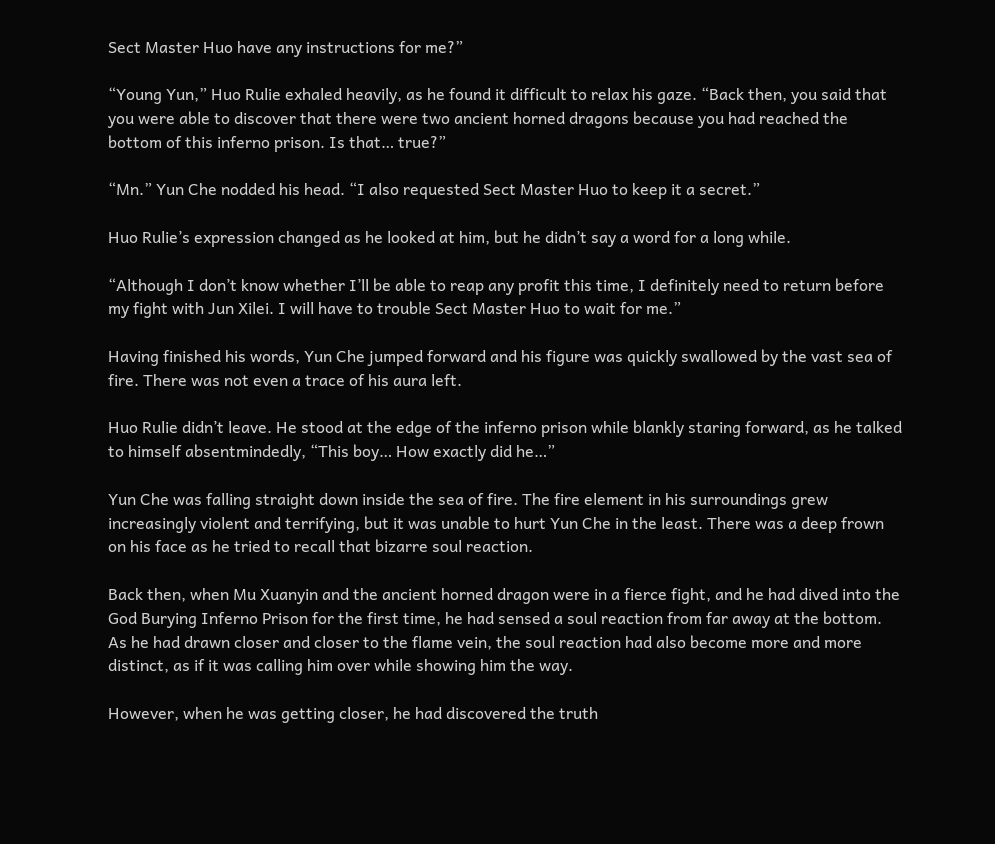Sect Master Huo have any instructions for me?”

“Young Yun,” Huo Rulie exhaled heavily, as he found it difficult to relax his gaze. “Back then, you said that you were able to discover that there were two ancient horned dragons because you had reached the bottom of this inferno prison. Is that… true?”

“Mn.” Yun Che nodded his head. “I also requested Sect Master Huo to keep it a secret.”

Huo Rulie’s expression changed as he looked at him, but he didn’t say a word for a long while.

“Although I don’t know whether I’ll be able to reap any profit this time, I definitely need to return before my fight with Jun Xilei. I will have to trouble Sect Master Huo to wait for me.”

Having finished his words, Yun Che jumped forward and his figure was quickly swallowed by the vast sea of fire. There was not even a trace of his aura left.

Huo Rulie didn’t leave. He stood at the edge of the inferno prison while blankly staring forward, as he talked to himself absentmindedly, “This boy… How exactly did he…”

Yun Che was falling straight down inside the sea of fire. The fire element in his surroundings grew increasingly violent and terrifying, but it was unable to hurt Yun Che in the least. There was a deep frown on his face as he tried to recall that bizarre soul reaction.

Back then, when Mu Xuanyin and the ancient horned dragon were in a fierce fight, and he had dived into the God Burying Inferno Prison for the first time, he had sensed a soul reaction from far away at the bottom. As he had drawn closer and closer to the flame vein, the soul reaction had also become more and more distinct, as if it was calling him over while showing him the way.

However, when he was getting closer, he had discovered the truth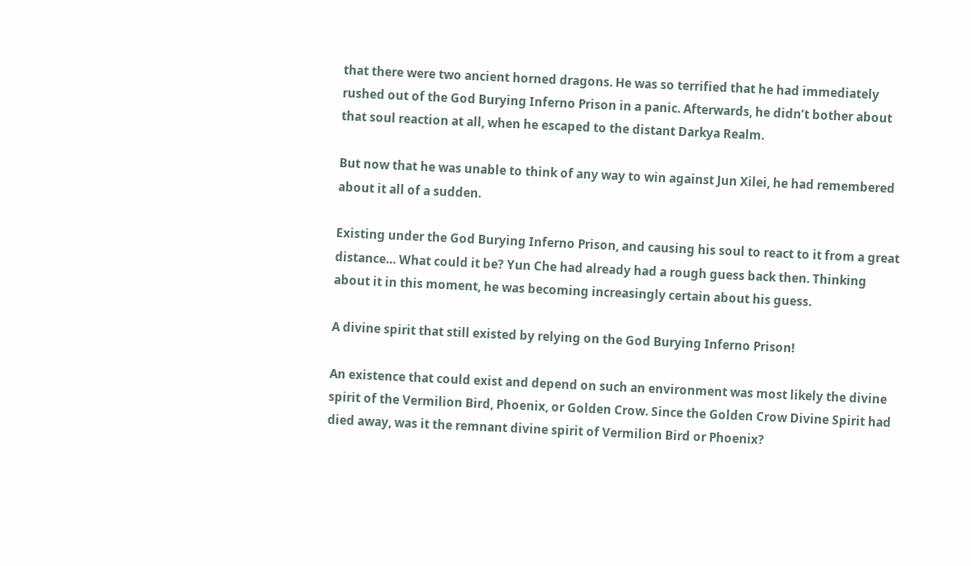that there were two ancient horned dragons. He was so terrified that he had immediately rushed out of the God Burying Inferno Prison in a panic. Afterwards, he didn’t bother about that soul reaction at all, when he escaped to the distant Darkya Realm.

But now that he was unable to think of any way to win against Jun Xilei, he had remembered about it all of a sudden.

Existing under the God Burying Inferno Prison, and causing his soul to react to it from a great distance… What could it be? Yun Che had already had a rough guess back then. Thinking about it in this moment, he was becoming increasingly certain about his guess.

A divine spirit that still existed by relying on the God Burying Inferno Prison!

An existence that could exist and depend on such an environment was most likely the divine spirit of the Vermilion Bird, Phoenix, or Golden Crow. Since the Golden Crow Divine Spirit had died away, was it the remnant divine spirit of Vermilion Bird or Phoenix?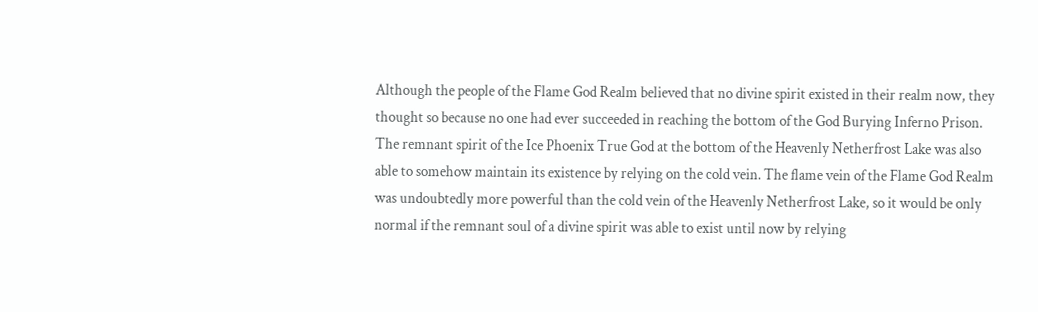Although the people of the Flame God Realm believed that no divine spirit existed in their realm now, they thought so because no one had ever succeeded in reaching the bottom of the God Burying Inferno Prison. The remnant spirit of the Ice Phoenix True God at the bottom of the Heavenly Netherfrost Lake was also able to somehow maintain its existence by relying on the cold vein. The flame vein of the Flame God Realm was undoubtedly more powerful than the cold vein of the Heavenly Netherfrost Lake, so it would be only normal if the remnant soul of a divine spirit was able to exist until now by relying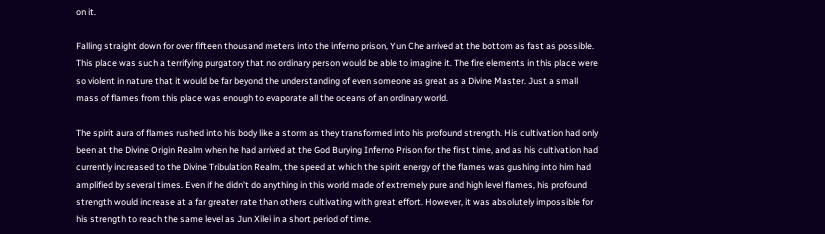on it.

Falling straight down for over fifteen thousand meters into the inferno prison, Yun Che arrived at the bottom as fast as possible. This place was such a terrifying purgatory that no ordinary person would be able to imagine it. The fire elements in this place were so violent in nature that it would be far beyond the understanding of even someone as great as a Divine Master. Just a small mass of flames from this place was enough to evaporate all the oceans of an ordinary world.

The spirit aura of flames rushed into his body like a storm as they transformed into his profound strength. His cultivation had only been at the Divine Origin Realm when he had arrived at the God Burying Inferno Prison for the first time, and as his cultivation had currently increased to the Divine Tribulation Realm, the speed at which the spirit energy of the flames was gushing into him had amplified by several times. Even if he didn’t do anything in this world made of extremely pure and high level flames, his profound strength would increase at a far greater rate than others cultivating with great effort. However, it was absolutely impossible for his strength to reach the same level as Jun Xilei in a short period of time.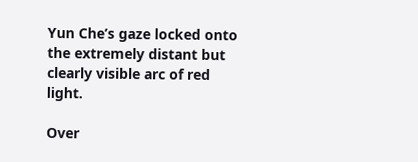Yun Che’s gaze locked onto the extremely distant but clearly visible arc of red light.

Over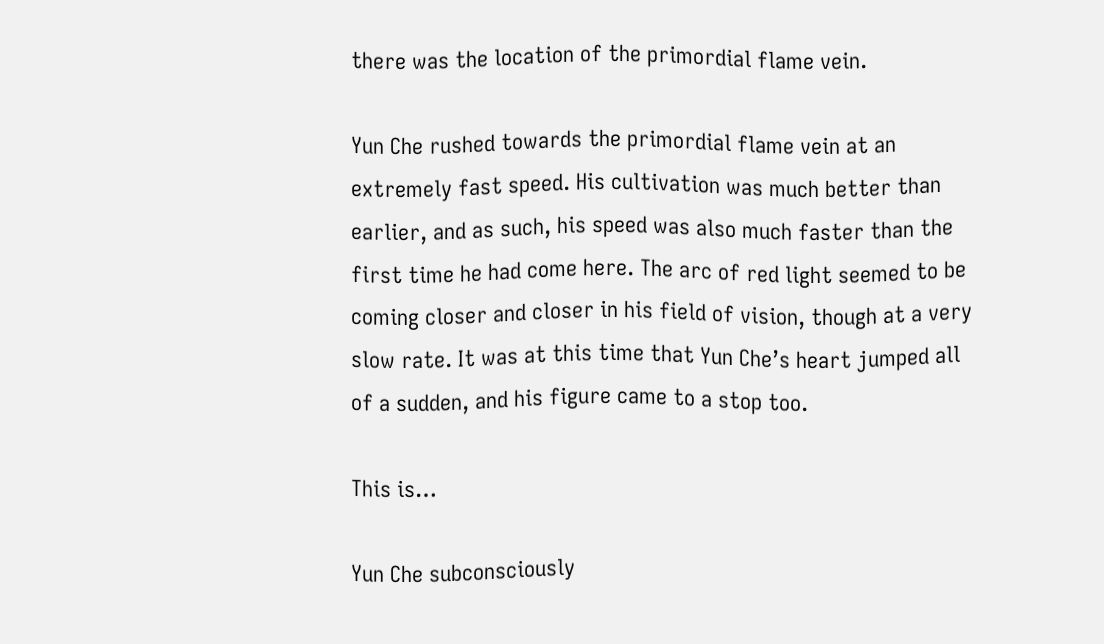there was the location of the primordial flame vein.

Yun Che rushed towards the primordial flame vein at an extremely fast speed. His cultivation was much better than earlier, and as such, his speed was also much faster than the first time he had come here. The arc of red light seemed to be coming closer and closer in his field of vision, though at a very slow rate. It was at this time that Yun Che’s heart jumped all of a sudden, and his figure came to a stop too.

This is…

Yun Che subconsciously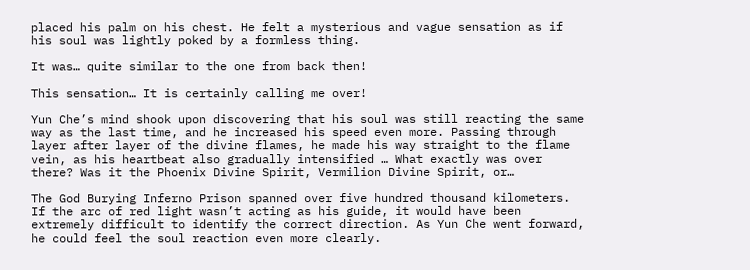placed his palm on his chest. He felt a mysterious and vague sensation as if his soul was lightly poked by a formless thing.

It was… quite similar to the one from back then!

This sensation… It is certainly calling me over!

Yun Che’s mind shook upon discovering that his soul was still reacting the same way as the last time, and he increased his speed even more. Passing through layer after layer of the divine flames, he made his way straight to the flame vein, as his heartbeat also gradually intensified … What exactly was over there? Was it the Phoenix Divine Spirit, Vermilion Divine Spirit, or…

The God Burying Inferno Prison spanned over five hundred thousand kilometers. If the arc of red light wasn’t acting as his guide, it would have been extremely difficult to identify the correct direction. As Yun Che went forward, he could feel the soul reaction even more clearly.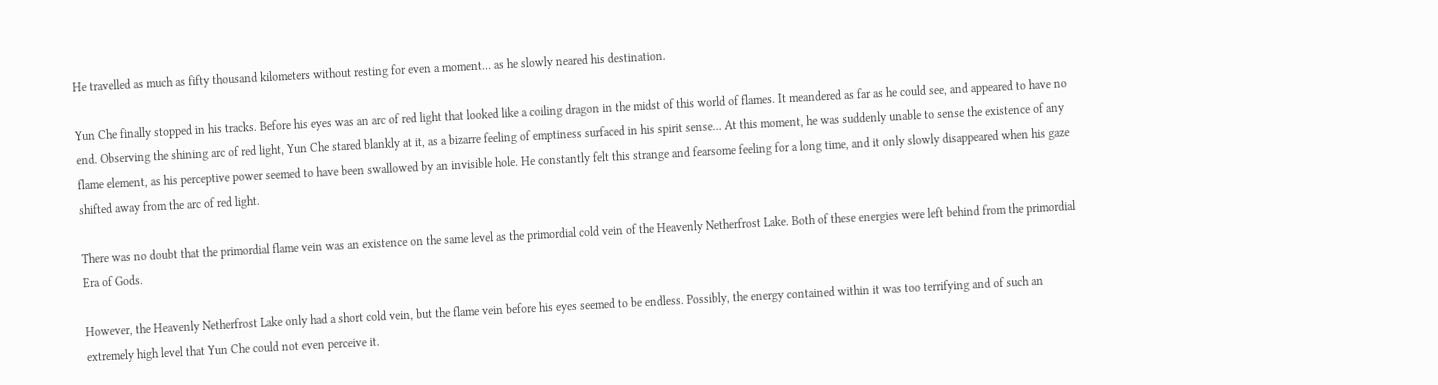He travelled as much as fifty thousand kilometers without resting for even a moment… as he slowly neared his destination.

Yun Che finally stopped in his tracks. Before his eyes was an arc of red light that looked like a coiling dragon in the midst of this world of flames. It meandered as far as he could see, and appeared to have no end. Observing the shining arc of red light, Yun Che stared blankly at it, as a bizarre feeling of emptiness surfaced in his spirit sense… At this moment, he was suddenly unable to sense the existence of any flame element, as his perceptive power seemed to have been swallowed by an invisible hole. He constantly felt this strange and fearsome feeling for a long time, and it only slowly disappeared when his gaze shifted away from the arc of red light.

There was no doubt that the primordial flame vein was an existence on the same level as the primordial cold vein of the Heavenly Netherfrost Lake. Both of these energies were left behind from the primordial Era of Gods.

However, the Heavenly Netherfrost Lake only had a short cold vein, but the flame vein before his eyes seemed to be endless. Possibly, the energy contained within it was too terrifying and of such an extremely high level that Yun Che could not even perceive it.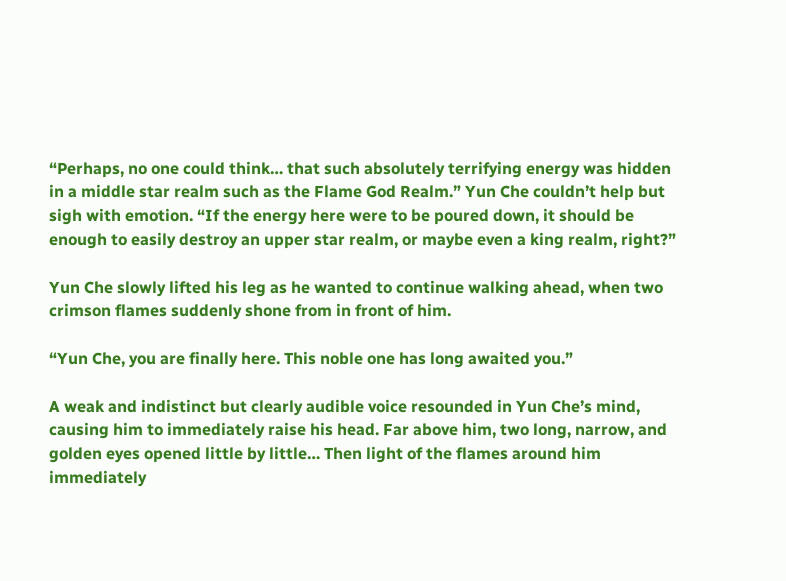“Perhaps, no one could think… that such absolutely terrifying energy was hidden in a middle star realm such as the Flame God Realm.” Yun Che couldn’t help but sigh with emotion. “If the energy here were to be poured down, it should be enough to easily destroy an upper star realm, or maybe even a king realm, right?”

Yun Che slowly lifted his leg as he wanted to continue walking ahead, when two crimson flames suddenly shone from in front of him.

“Yun Che, you are finally here. This noble one has long awaited you.”

A weak and indistinct but clearly audible voice resounded in Yun Che’s mind, causing him to immediately raise his head. Far above him, two long, narrow, and golden eyes opened little by little… Then light of the flames around him immediately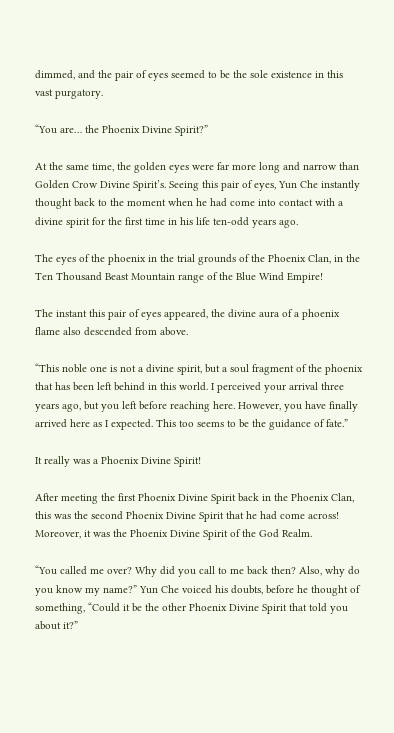dimmed, and the pair of eyes seemed to be the sole existence in this vast purgatory.

“You are… the Phoenix Divine Spirit?”

At the same time, the golden eyes were far more long and narrow than Golden Crow Divine Spirit’s. Seeing this pair of eyes, Yun Che instantly thought back to the moment when he had come into contact with a divine spirit for the first time in his life ten-odd years ago.

The eyes of the phoenix in the trial grounds of the Phoenix Clan, in the Ten Thousand Beast Mountain range of the Blue Wind Empire!

The instant this pair of eyes appeared, the divine aura of a phoenix flame also descended from above.

“This noble one is not a divine spirit, but a soul fragment of the phoenix that has been left behind in this world. I perceived your arrival three years ago, but you left before reaching here. However, you have finally arrived here as I expected. This too seems to be the guidance of fate.”

It really was a Phoenix Divine Spirit!

After meeting the first Phoenix Divine Spirit back in the Phoenix Clan, this was the second Phoenix Divine Spirit that he had come across! Moreover, it was the Phoenix Divine Spirit of the God Realm.

“You called me over? Why did you call to me back then? Also, why do you know my name?” Yun Che voiced his doubts, before he thought of something, “Could it be the other Phoenix Divine Spirit that told you about it?”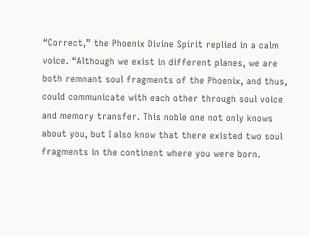“Correct,” the Phoenix Divine Spirit replied in a calm voice. “Although we exist in different planes, we are both remnant soul fragments of the Phoenix, and thus, could communicate with each other through soul voice and memory transfer. This noble one not only knows about you, but I also know that there existed two soul fragments in the continent where you were born.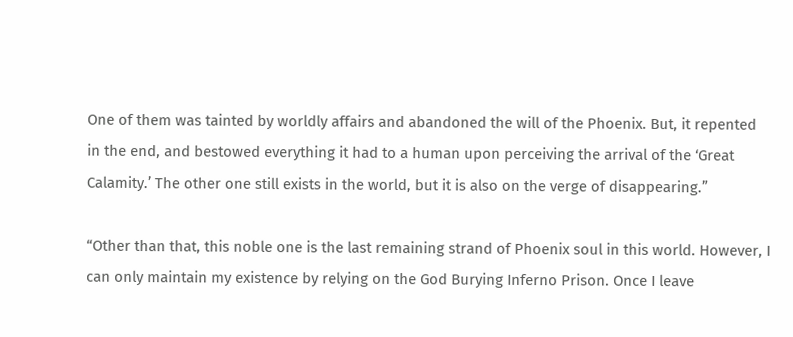One of them was tainted by worldly affairs and abandoned the will of the Phoenix. But, it repented in the end, and bestowed everything it had to a human upon perceiving the arrival of the ‘Great Calamity.’ The other one still exists in the world, but it is also on the verge of disappearing.”

“Other than that, this noble one is the last remaining strand of Phoenix soul in this world. However, I can only maintain my existence by relying on the God Burying Inferno Prison. Once I leave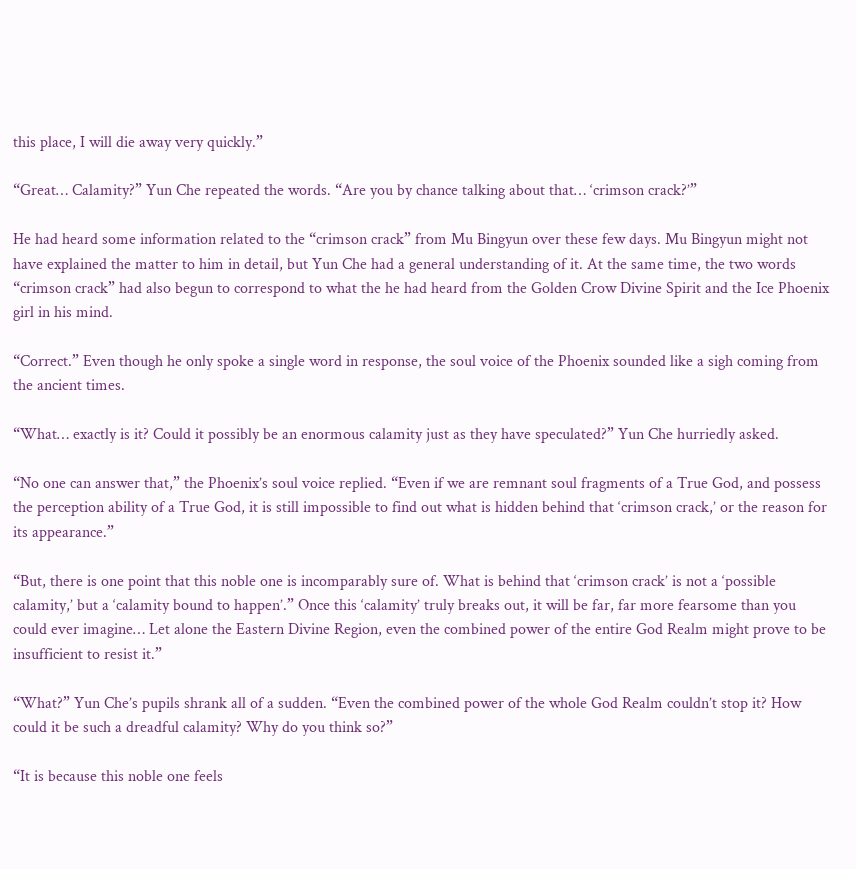this place, I will die away very quickly.”

“Great… Calamity?” Yun Che repeated the words. “Are you by chance talking about that… ‘crimson crack?’”

He had heard some information related to the “crimson crack” from Mu Bingyun over these few days. Mu Bingyun might not have explained the matter to him in detail, but Yun Che had a general understanding of it. At the same time, the two words “crimson crack” had also begun to correspond to what the he had heard from the Golden Crow Divine Spirit and the Ice Phoenix girl in his mind.

“Correct.” Even though he only spoke a single word in response, the soul voice of the Phoenix sounded like a sigh coming from the ancient times.

“What… exactly is it? Could it possibly be an enormous calamity just as they have speculated?” Yun Che hurriedly asked.

“No one can answer that,” the Phoenix’s soul voice replied. “Even if we are remnant soul fragments of a True God, and possess the perception ability of a True God, it is still impossible to find out what is hidden behind that ‘crimson crack,’ or the reason for its appearance.”

“But, there is one point that this noble one is incomparably sure of. What is behind that ‘crimson crack’ is not a ‘possible calamity,’ but a ‘calamity bound to happen’.” Once this ‘calamity’ truly breaks out, it will be far, far more fearsome than you could ever imagine… Let alone the Eastern Divine Region, even the combined power of the entire God Realm might prove to be insufficient to resist it.”

“What?” Yun Che’s pupils shrank all of a sudden. “Even the combined power of the whole God Realm couldn’t stop it? How could it be such a dreadful calamity? Why do you think so?”

“It is because this noble one feels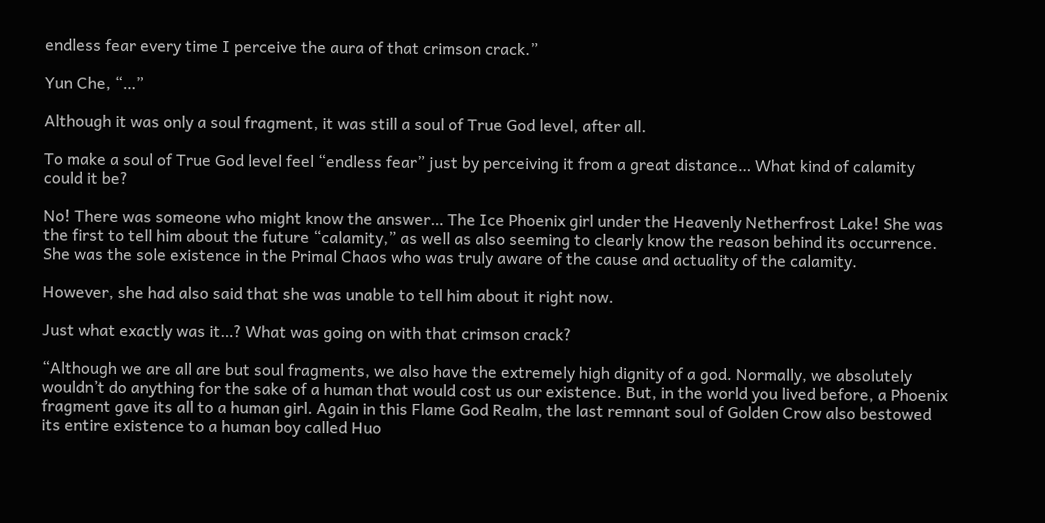endless fear every time I perceive the aura of that crimson crack.”

Yun Che, “…”

Although it was only a soul fragment, it was still a soul of True God level, after all.

To make a soul of True God level feel “endless fear” just by perceiving it from a great distance… What kind of calamity could it be?

No! There was someone who might know the answer… The Ice Phoenix girl under the Heavenly Netherfrost Lake! She was the first to tell him about the future “calamity,” as well as also seeming to clearly know the reason behind its occurrence. She was the sole existence in the Primal Chaos who was truly aware of the cause and actuality of the calamity.

However, she had also said that she was unable to tell him about it right now.

Just what exactly was it…? What was going on with that crimson crack?

“Although we are all are but soul fragments, we also have the extremely high dignity of a god. Normally, we absolutely wouldn’t do anything for the sake of a human that would cost us our existence. But, in the world you lived before, a Phoenix fragment gave its all to a human girl. Again in this Flame God Realm, the last remnant soul of Golden Crow also bestowed its entire existence to a human boy called Huo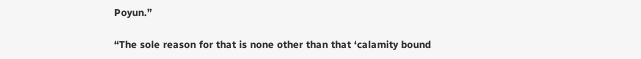Poyun.”

“The sole reason for that is none other than that ‘calamity bound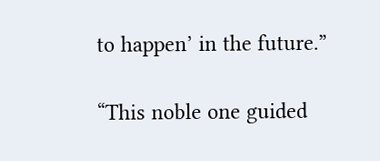to happen’ in the future.”

“This noble one guided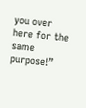you over here for the same purpose!”